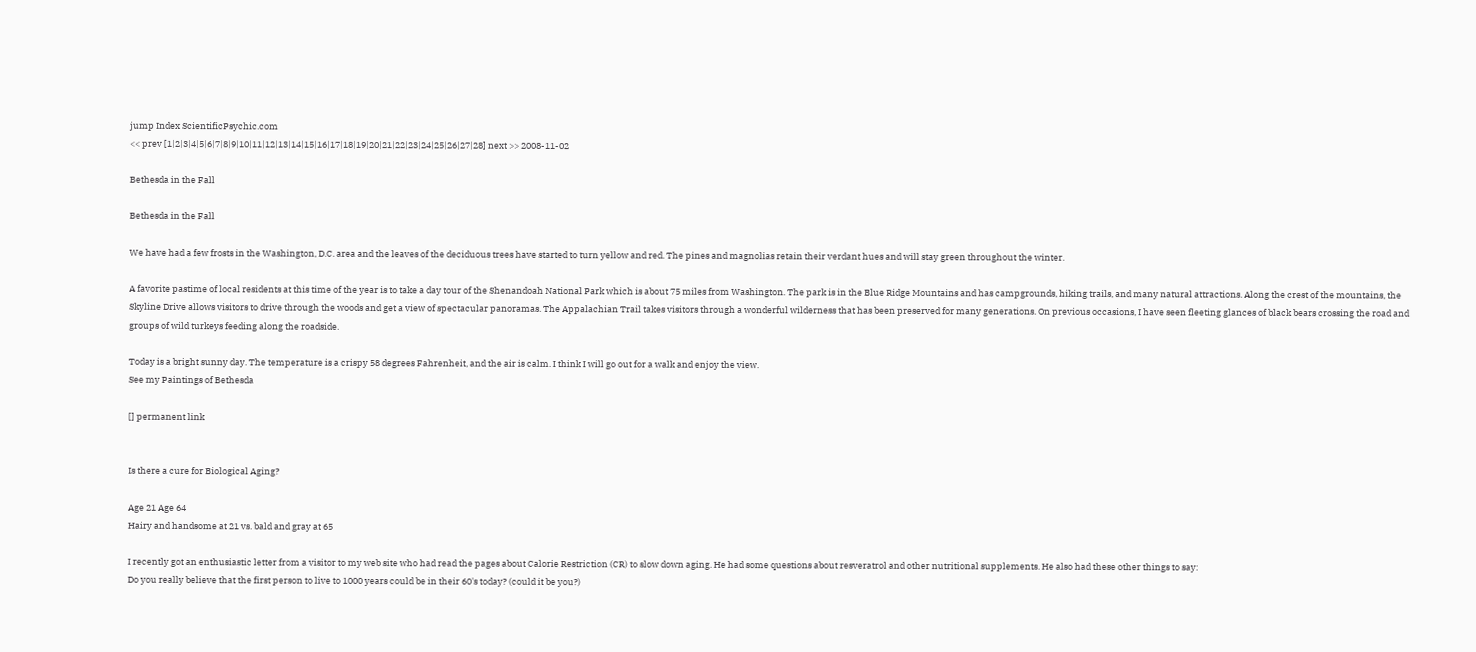jump Index ScientificPsychic.com
<< prev [1|2|3|4|5|6|7|8|9|10|11|12|13|14|15|16|17|18|19|20|21|22|23|24|25|26|27|28] next >> 2008-11-02

Bethesda in the Fall

Bethesda in the Fall

We have had a few frosts in the Washington, D.C. area and the leaves of the deciduous trees have started to turn yellow and red. The pines and magnolias retain their verdant hues and will stay green throughout the winter.

A favorite pastime of local residents at this time of the year is to take a day tour of the Shenandoah National Park which is about 75 miles from Washington. The park is in the Blue Ridge Mountains and has campgrounds, hiking trails, and many natural attractions. Along the crest of the mountains, the Skyline Drive allows visitors to drive through the woods and get a view of spectacular panoramas. The Appalachian Trail takes visitors through a wonderful wilderness that has been preserved for many generations. On previous occasions, I have seen fleeting glances of black bears crossing the road and groups of wild turkeys feeding along the roadside.

Today is a bright sunny day. The temperature is a crispy 58 degrees Fahrenheit, and the air is calm. I think I will go out for a walk and enjoy the view.
See my Paintings of Bethesda

[] permanent link


Is there a cure for Biological Aging?

Age 21 Age 64
Hairy and handsome at 21 vs. bald and gray at 65

I recently got an enthusiastic letter from a visitor to my web site who had read the pages about Calorie Restriction (CR) to slow down aging. He had some questions about resveratrol and other nutritional supplements. He also had these other things to say:
Do you really believe that the first person to live to 1000 years could be in their 60's today? (could it be you?)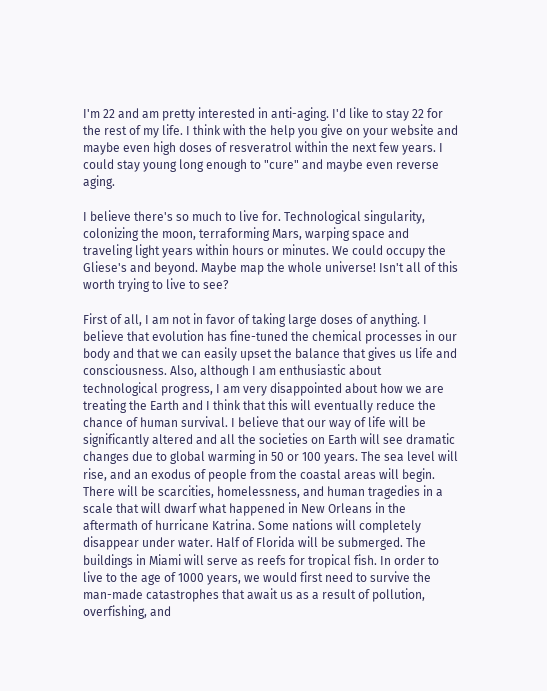I'm 22 and am pretty interested in anti-aging. I'd like to stay 22 for the rest of my life. I think with the help you give on your website and maybe even high doses of resveratrol within the next few years. I could stay young long enough to "cure" and maybe even reverse aging.

I believe there's so much to live for. Technological singularity, colonizing the moon, terraforming Mars, warping space and traveling light years within hours or minutes. We could occupy the Gliese's and beyond. Maybe map the whole universe! Isn't all of this worth trying to live to see?

First of all, I am not in favor of taking large doses of anything. I believe that evolution has fine-tuned the chemical processes in our body and that we can easily upset the balance that gives us life and consciousness. Also, although I am enthusiastic about technological progress, I am very disappointed about how we are treating the Earth and I think that this will eventually reduce the chance of human survival. I believe that our way of life will be significantly altered and all the societies on Earth will see dramatic changes due to global warming in 50 or 100 years. The sea level will rise, and an exodus of people from the coastal areas will begin. There will be scarcities, homelessness, and human tragedies in a scale that will dwarf what happened in New Orleans in the aftermath of hurricane Katrina. Some nations will completely disappear under water. Half of Florida will be submerged. The buildings in Miami will serve as reefs for tropical fish. In order to live to the age of 1000 years, we would first need to survive the man-made catastrophes that await us as a result of pollution, overfishing, and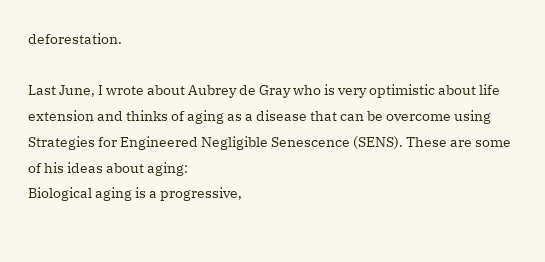deforestation.

Last June, I wrote about Aubrey de Gray who is very optimistic about life extension and thinks of aging as a disease that can be overcome using Strategies for Engineered Negligible Senescence (SENS). These are some of his ideas about aging:
Biological aging is a progressive,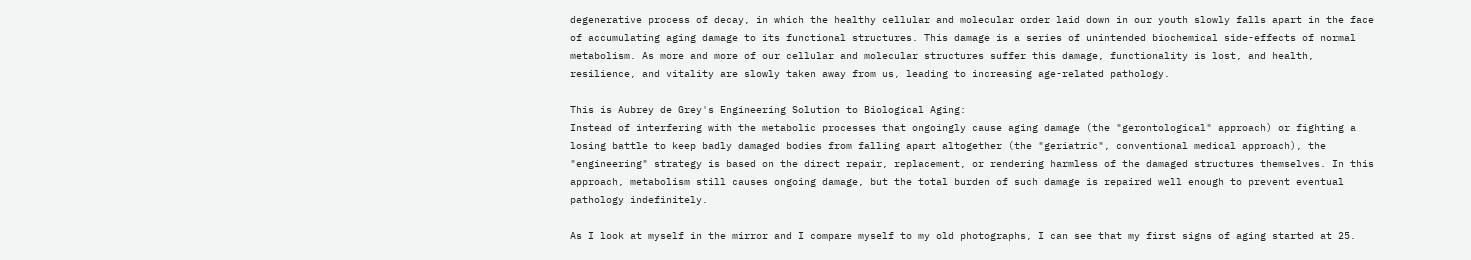degenerative process of decay, in which the healthy cellular and molecular order laid down in our youth slowly falls apart in the face of accumulating aging damage to its functional structures. This damage is a series of unintended biochemical side-effects of normal metabolism. As more and more of our cellular and molecular structures suffer this damage, functionality is lost, and health, resilience, and vitality are slowly taken away from us, leading to increasing age-related pathology.

This is Aubrey de Grey's Engineering Solution to Biological Aging:
Instead of interfering with the metabolic processes that ongoingly cause aging damage (the "gerontological" approach) or fighting a losing battle to keep badly damaged bodies from falling apart altogether (the "geriatric", conventional medical approach), the "engineering" strategy is based on the direct repair, replacement, or rendering harmless of the damaged structures themselves. In this approach, metabolism still causes ongoing damage, but the total burden of such damage is repaired well enough to prevent eventual pathology indefinitely.

As I look at myself in the mirror and I compare myself to my old photographs, I can see that my first signs of aging started at 25.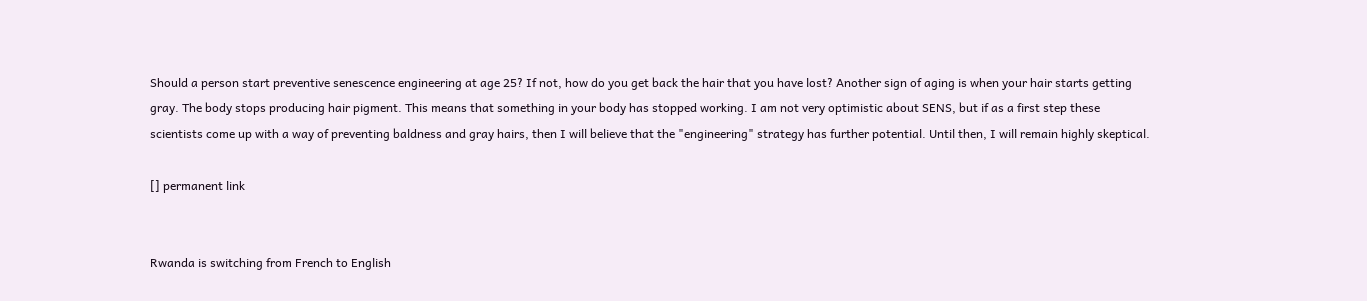Should a person start preventive senescence engineering at age 25? If not, how do you get back the hair that you have lost? Another sign of aging is when your hair starts getting gray. The body stops producing hair pigment. This means that something in your body has stopped working. I am not very optimistic about SENS, but if as a first step these scientists come up with a way of preventing baldness and gray hairs, then I will believe that the "engineering" strategy has further potential. Until then, I will remain highly skeptical.

[] permanent link


Rwanda is switching from French to English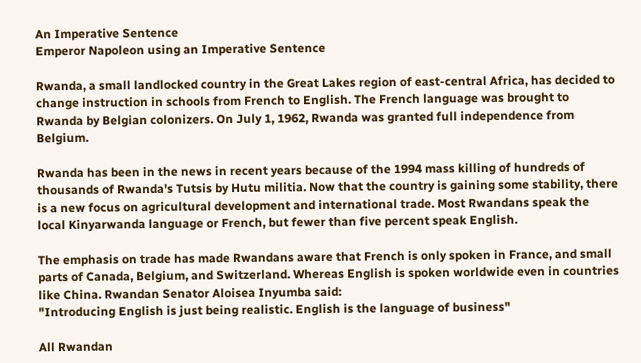An Imperative Sentence
Emperor Napoleon using an Imperative Sentence

Rwanda, a small landlocked country in the Great Lakes region of east-central Africa, has decided to change instruction in schools from French to English. The French language was brought to Rwanda by Belgian colonizers. On July 1, 1962, Rwanda was granted full independence from Belgium.

Rwanda has been in the news in recent years because of the 1994 mass killing of hundreds of thousands of Rwanda's Tutsis by Hutu militia. Now that the country is gaining some stability, there is a new focus on agricultural development and international trade. Most Rwandans speak the local Kinyarwanda language or French, but fewer than five percent speak English.

The emphasis on trade has made Rwandans aware that French is only spoken in France, and small parts of Canada, Belgium, and Switzerland. Whereas English is spoken worldwide even in countries like China. Rwandan Senator Aloisea Inyumba said:
"Introducing English is just being realistic. English is the language of business"

All Rwandan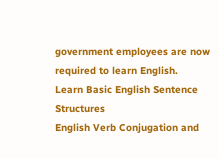government employees are now required to learn English.
Learn Basic English Sentence Structures
English Verb Conjugation and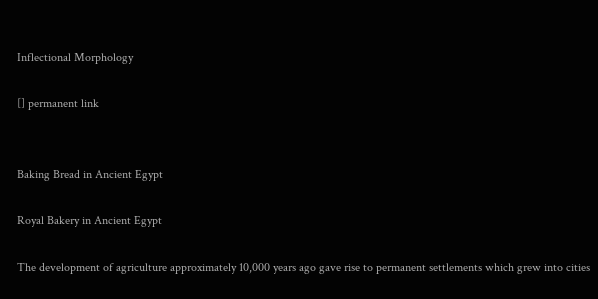Inflectional Morphology

[] permanent link


Baking Bread in Ancient Egypt

Royal Bakery in Ancient Egypt

The development of agriculture approximately 10,000 years ago gave rise to permanent settlements which grew into cities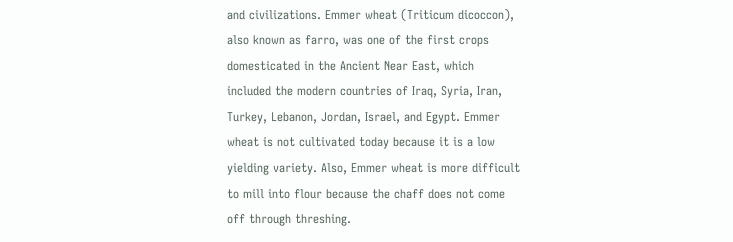and civilizations. Emmer wheat (Triticum dicoccon), also known as farro, was one of the first crops domesticated in the Ancient Near East, which included the modern countries of Iraq, Syria, Iran, Turkey, Lebanon, Jordan, Israel, and Egypt. Emmer wheat is not cultivated today because it is a low yielding variety. Also, Emmer wheat is more difficult to mill into flour because the chaff does not come off through threshing.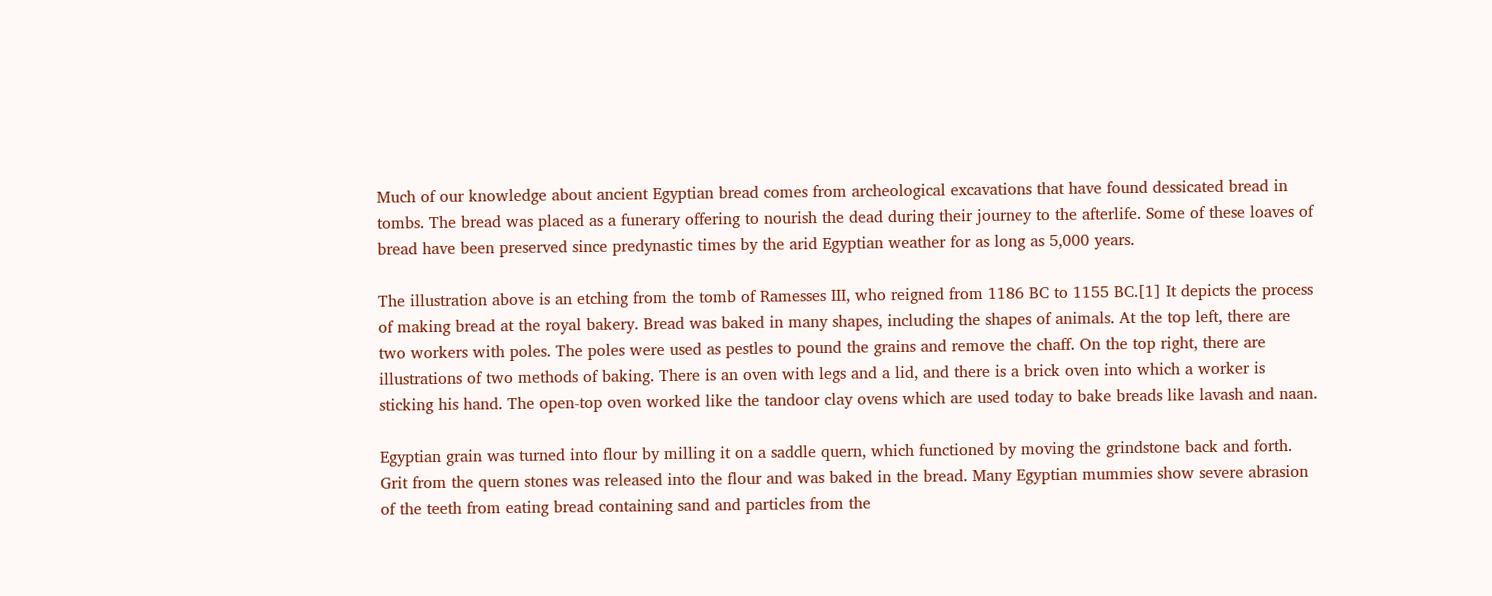Much of our knowledge about ancient Egyptian bread comes from archeological excavations that have found dessicated bread in tombs. The bread was placed as a funerary offering to nourish the dead during their journey to the afterlife. Some of these loaves of bread have been preserved since predynastic times by the arid Egyptian weather for as long as 5,000 years.

The illustration above is an etching from the tomb of Ramesses III, who reigned from 1186 BC to 1155 BC.[1] It depicts the process of making bread at the royal bakery. Bread was baked in many shapes, including the shapes of animals. At the top left, there are two workers with poles. The poles were used as pestles to pound the grains and remove the chaff. On the top right, there are illustrations of two methods of baking. There is an oven with legs and a lid, and there is a brick oven into which a worker is sticking his hand. The open-top oven worked like the tandoor clay ovens which are used today to bake breads like lavash and naan.

Egyptian grain was turned into flour by milling it on a saddle quern, which functioned by moving the grindstone back and forth. Grit from the quern stones was released into the flour and was baked in the bread. Many Egyptian mummies show severe abrasion of the teeth from eating bread containing sand and particles from the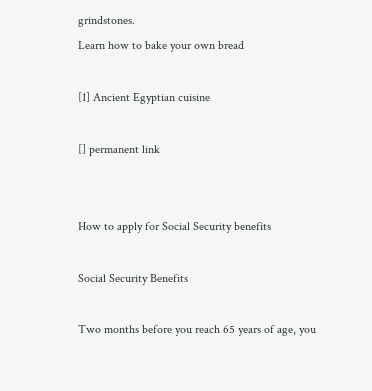grindstones.
Learn how to bake your own bread

[1] Ancient Egyptian cuisine

[] permanent link


How to apply for Social Security benefits

Social Security Benefits

Two months before you reach 65 years of age, you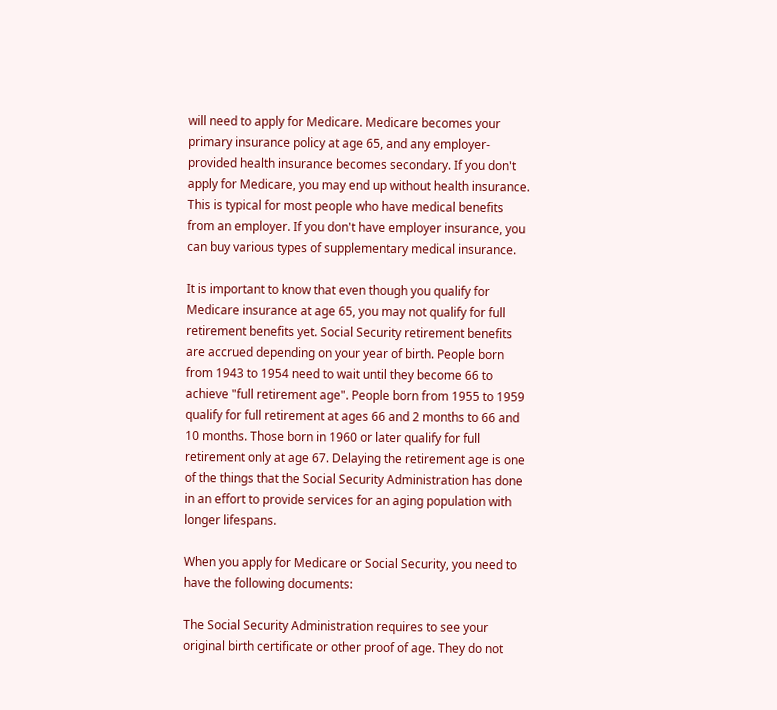will need to apply for Medicare. Medicare becomes your primary insurance policy at age 65, and any employer-provided health insurance becomes secondary. If you don't apply for Medicare, you may end up without health insurance. This is typical for most people who have medical benefits from an employer. If you don't have employer insurance, you can buy various types of supplementary medical insurance.

It is important to know that even though you qualify for Medicare insurance at age 65, you may not qualify for full retirement benefits yet. Social Security retirement benefits are accrued depending on your year of birth. People born from 1943 to 1954 need to wait until they become 66 to achieve "full retirement age". People born from 1955 to 1959 qualify for full retirement at ages 66 and 2 months to 66 and 10 months. Those born in 1960 or later qualify for full retirement only at age 67. Delaying the retirement age is one of the things that the Social Security Administration has done in an effort to provide services for an aging population with longer lifespans.

When you apply for Medicare or Social Security, you need to have the following documents:

The Social Security Administration requires to see your original birth certificate or other proof of age. They do not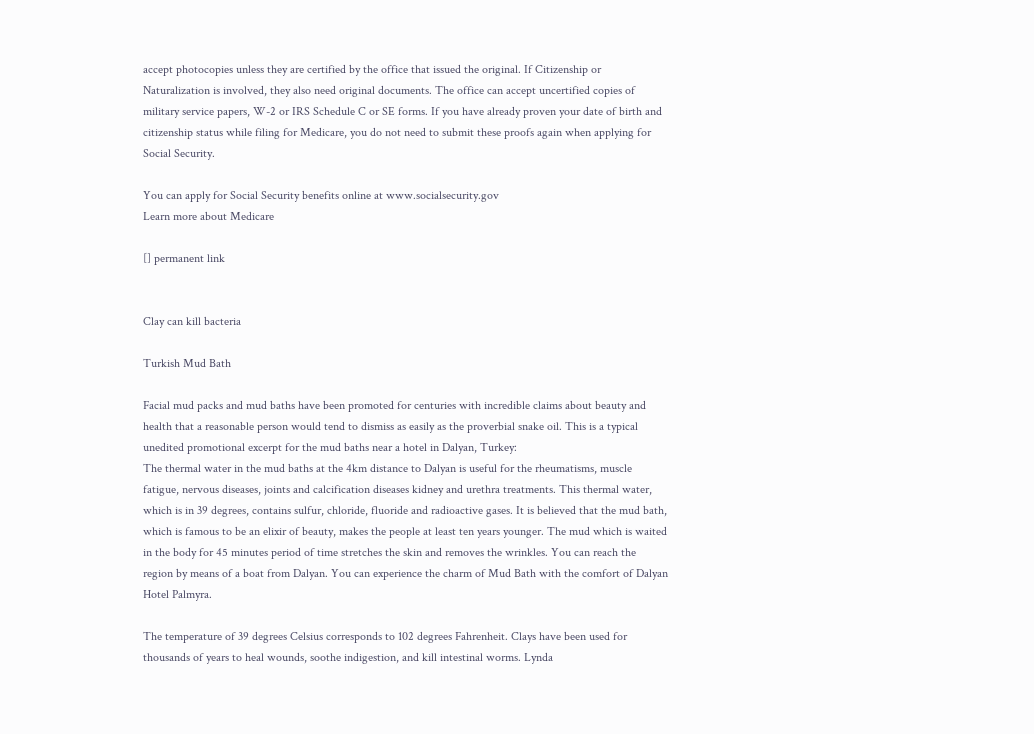accept photocopies unless they are certified by the office that issued the original. If Citizenship or Naturalization is involved, they also need original documents. The office can accept uncertified copies of military service papers, W-2 or IRS Schedule C or SE forms. If you have already proven your date of birth and citizenship status while filing for Medicare, you do not need to submit these proofs again when applying for Social Security.

You can apply for Social Security benefits online at www.socialsecurity.gov
Learn more about Medicare

[] permanent link


Clay can kill bacteria

Turkish Mud Bath

Facial mud packs and mud baths have been promoted for centuries with incredible claims about beauty and health that a reasonable person would tend to dismiss as easily as the proverbial snake oil. This is a typical unedited promotional excerpt for the mud baths near a hotel in Dalyan, Turkey:
The thermal water in the mud baths at the 4km distance to Dalyan is useful for the rheumatisms, muscle fatigue, nervous diseases, joints and calcification diseases kidney and urethra treatments. This thermal water, which is in 39 degrees, contains sulfur, chloride, fluoride and radioactive gases. It is believed that the mud bath, which is famous to be an elixir of beauty, makes the people at least ten years younger. The mud which is waited in the body for 45 minutes period of time stretches the skin and removes the wrinkles. You can reach the region by means of a boat from Dalyan. You can experience the charm of Mud Bath with the comfort of Dalyan Hotel Palmyra.

The temperature of 39 degrees Celsius corresponds to 102 degrees Fahrenheit. Clays have been used for thousands of years to heal wounds, soothe indigestion, and kill intestinal worms. Lynda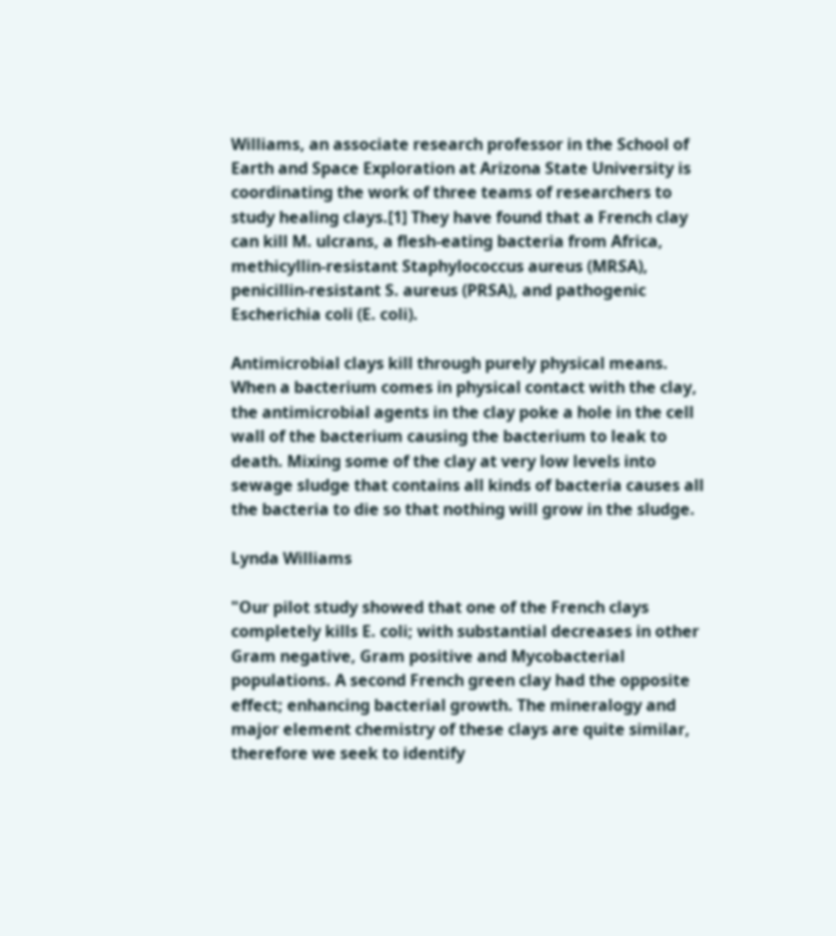Williams, an associate research professor in the School of Earth and Space Exploration at Arizona State University is coordinating the work of three teams of researchers to study healing clays.[1] They have found that a French clay can kill M. ulcrans, a flesh-eating bacteria from Africa, methicyllin-resistant Staphylococcus aureus (MRSA), penicillin-resistant S. aureus (PRSA), and pathogenic Escherichia coli (E. coli).

Antimicrobial clays kill through purely physical means. When a bacterium comes in physical contact with the clay, the antimicrobial agents in the clay poke a hole in the cell wall of the bacterium causing the bacterium to leak to death. Mixing some of the clay at very low levels into sewage sludge that contains all kinds of bacteria causes all the bacteria to die so that nothing will grow in the sludge.

Lynda Williams

"Our pilot study showed that one of the French clays completely kills E. coli; with substantial decreases in other Gram negative, Gram positive and Mycobacterial populations. A second French green clay had the opposite effect; enhancing bacterial growth. The mineralogy and major element chemistry of these clays are quite similar, therefore we seek to identify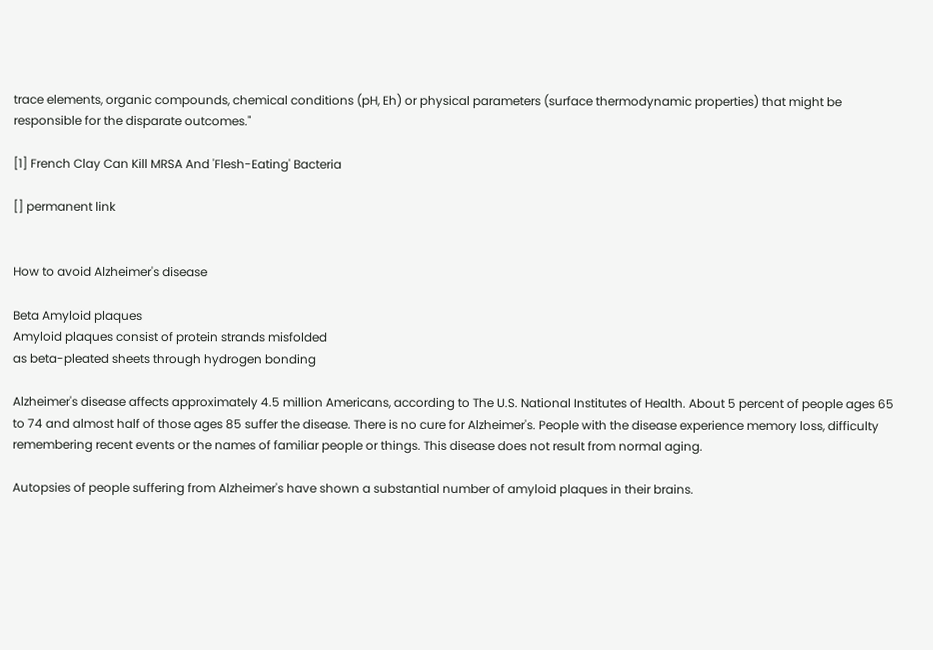trace elements, organic compounds, chemical conditions (pH, Eh) or physical parameters (surface thermodynamic properties) that might be responsible for the disparate outcomes."

[1] French Clay Can Kill MRSA And 'Flesh-Eating' Bacteria

[] permanent link


How to avoid Alzheimer's disease

Beta Amyloid plaques
Amyloid plaques consist of protein strands misfolded
as beta-pleated sheets through hydrogen bonding

Alzheimer's disease affects approximately 4.5 million Americans, according to The U.S. National Institutes of Health. About 5 percent of people ages 65 to 74 and almost half of those ages 85 suffer the disease. There is no cure for Alzheimer's. People with the disease experience memory loss, difficulty remembering recent events or the names of familiar people or things. This disease does not result from normal aging.

Autopsies of people suffering from Alzheimer's have shown a substantial number of amyloid plaques in their brains.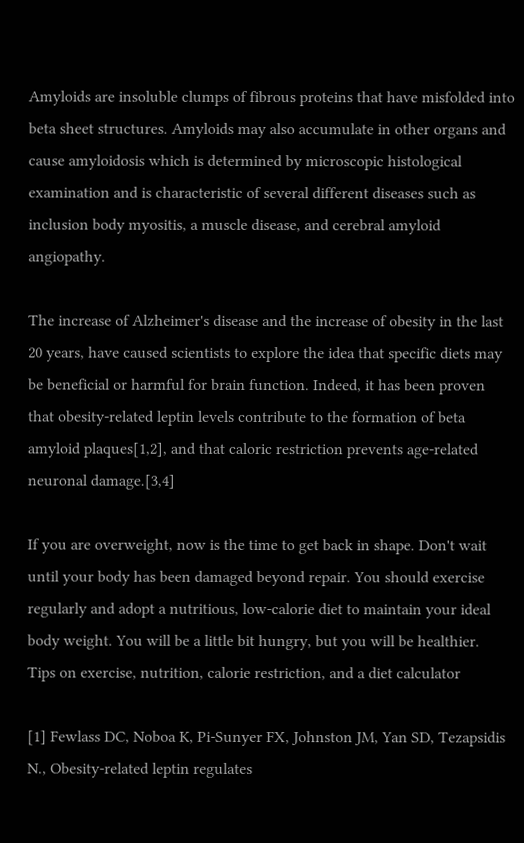Amyloids are insoluble clumps of fibrous proteins that have misfolded into beta sheet structures. Amyloids may also accumulate in other organs and cause amyloidosis which is determined by microscopic histological examination and is characteristic of several different diseases such as inclusion body myositis, a muscle disease, and cerebral amyloid angiopathy.

The increase of Alzheimer's disease and the increase of obesity in the last 20 years, have caused scientists to explore the idea that specific diets may be beneficial or harmful for brain function. Indeed, it has been proven that obesity-related leptin levels contribute to the formation of beta amyloid plaques[1,2], and that caloric restriction prevents age-related neuronal damage.[3,4]

If you are overweight, now is the time to get back in shape. Don't wait until your body has been damaged beyond repair. You should exercise regularly and adopt a nutritious, low-calorie diet to maintain your ideal body weight. You will be a little bit hungry, but you will be healthier.
Tips on exercise, nutrition, calorie restriction, and a diet calculator

[1] Fewlass DC, Noboa K, Pi-Sunyer FX, Johnston JM, Yan SD, Tezapsidis N., Obesity-related leptin regulates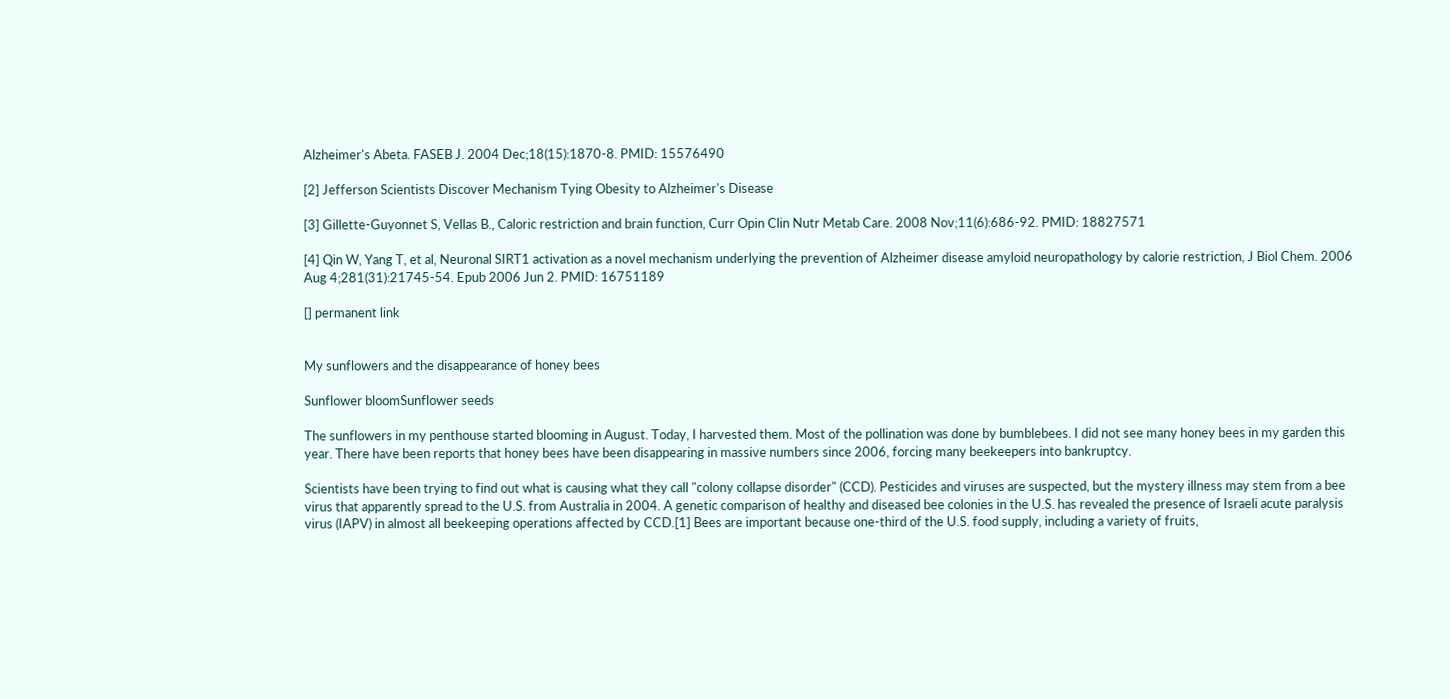Alzheimer's Abeta. FASEB J. 2004 Dec;18(15):1870-8. PMID: 15576490

[2] Jefferson Scientists Discover Mechanism Tying Obesity to Alzheimer's Disease

[3] Gillette-Guyonnet S, Vellas B., Caloric restriction and brain function, Curr Opin Clin Nutr Metab Care. 2008 Nov;11(6):686-92. PMID: 18827571

[4] Qin W, Yang T, et al, Neuronal SIRT1 activation as a novel mechanism underlying the prevention of Alzheimer disease amyloid neuropathology by calorie restriction, J Biol Chem. 2006 Aug 4;281(31):21745-54. Epub 2006 Jun 2. PMID: 16751189

[] permanent link


My sunflowers and the disappearance of honey bees

Sunflower bloomSunflower seeds

The sunflowers in my penthouse started blooming in August. Today, I harvested them. Most of the pollination was done by bumblebees. I did not see many honey bees in my garden this year. There have been reports that honey bees have been disappearing in massive numbers since 2006, forcing many beekeepers into bankruptcy.

Scientists have been trying to find out what is causing what they call "colony collapse disorder" (CCD). Pesticides and viruses are suspected, but the mystery illness may stem from a bee virus that apparently spread to the U.S. from Australia in 2004. A genetic comparison of healthy and diseased bee colonies in the U.S. has revealed the presence of Israeli acute paralysis virus (IAPV) in almost all beekeeping operations affected by CCD.[1] Bees are important because one-third of the U.S. food supply, including a variety of fruits,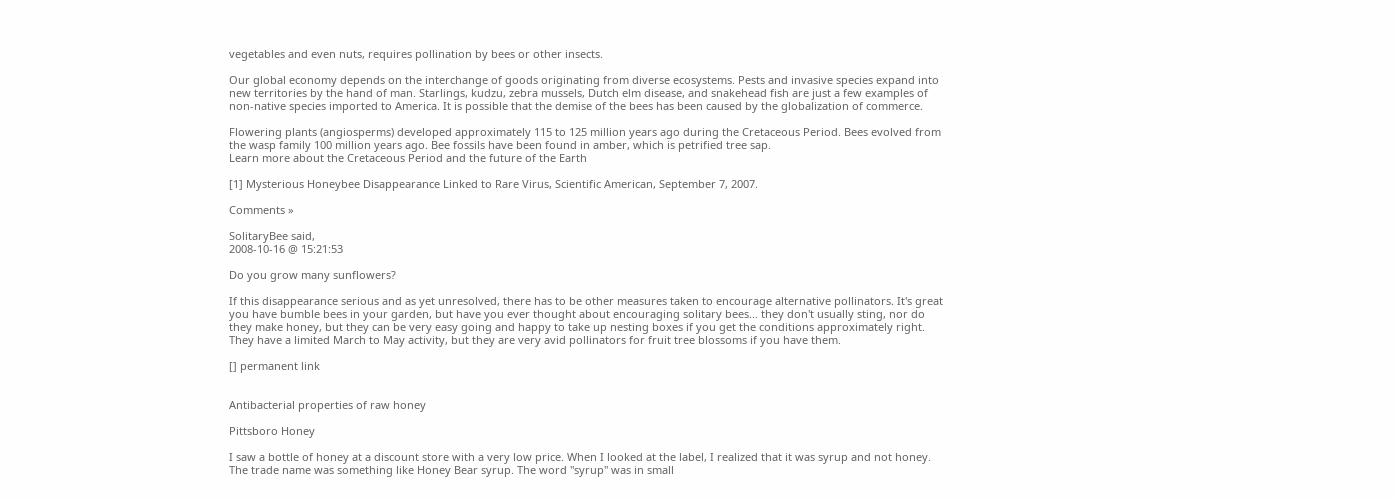vegetables and even nuts, requires pollination by bees or other insects.

Our global economy depends on the interchange of goods originating from diverse ecosystems. Pests and invasive species expand into new territories by the hand of man. Starlings, kudzu, zebra mussels, Dutch elm disease, and snakehead fish are just a few examples of non-native species imported to America. It is possible that the demise of the bees has been caused by the globalization of commerce.

Flowering plants (angiosperms) developed approximately 115 to 125 million years ago during the Cretaceous Period. Bees evolved from the wasp family 100 million years ago. Bee fossils have been found in amber, which is petrified tree sap.
Learn more about the Cretaceous Period and the future of the Earth

[1] Mysterious Honeybee Disappearance Linked to Rare Virus, Scientific American, September 7, 2007.

Comments »

SolitaryBee said,
2008-10-16 @ 15:21:53

Do you grow many sunflowers?

If this disappearance serious and as yet unresolved, there has to be other measures taken to encourage alternative pollinators. It's great you have bumble bees in your garden, but have you ever thought about encouraging solitary bees... they don't usually sting, nor do they make honey, but they can be very easy going and happy to take up nesting boxes if you get the conditions approximately right. They have a limited March to May activity, but they are very avid pollinators for fruit tree blossoms if you have them.

[] permanent link


Antibacterial properties of raw honey

Pittsboro Honey

I saw a bottle of honey at a discount store with a very low price. When I looked at the label, I realized that it was syrup and not honey. The trade name was something like Honey Bear syrup. The word "syrup" was in small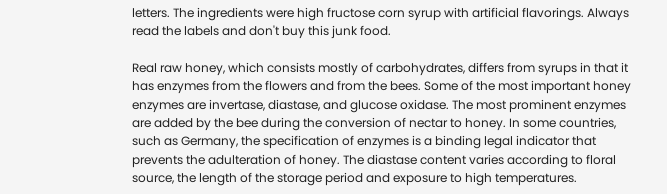letters. The ingredients were high fructose corn syrup with artificial flavorings. Always read the labels and don't buy this junk food.

Real raw honey, which consists mostly of carbohydrates, differs from syrups in that it has enzymes from the flowers and from the bees. Some of the most important honey enzymes are invertase, diastase, and glucose oxidase. The most prominent enzymes are added by the bee during the conversion of nectar to honey. In some countries, such as Germany, the specification of enzymes is a binding legal indicator that prevents the adulteration of honey. The diastase content varies according to floral source, the length of the storage period and exposure to high temperatures.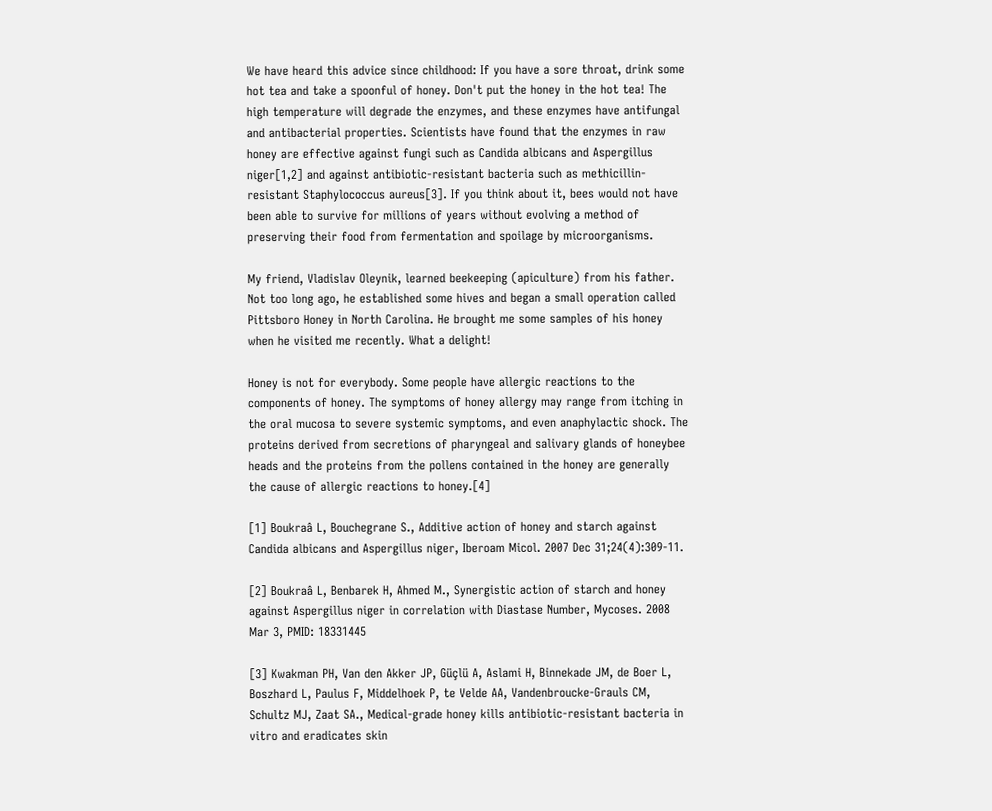We have heard this advice since childhood: If you have a sore throat, drink some hot tea and take a spoonful of honey. Don't put the honey in the hot tea! The high temperature will degrade the enzymes, and these enzymes have antifungal and antibacterial properties. Scientists have found that the enzymes in raw honey are effective against fungi such as Candida albicans and Aspergillus niger[1,2] and against antibiotic-resistant bacteria such as methicillin-resistant Staphylococcus aureus[3]. If you think about it, bees would not have been able to survive for millions of years without evolving a method of preserving their food from fermentation and spoilage by microorganisms.

My friend, Vladislav Oleynik, learned beekeeping (apiculture) from his father. Not too long ago, he established some hives and began a small operation called Pittsboro Honey in North Carolina. He brought me some samples of his honey when he visited me recently. What a delight!

Honey is not for everybody. Some people have allergic reactions to the components of honey. The symptoms of honey allergy may range from itching in the oral mucosa to severe systemic symptoms, and even anaphylactic shock. The proteins derived from secretions of pharyngeal and salivary glands of honeybee heads and the proteins from the pollens contained in the honey are generally the cause of allergic reactions to honey.[4]

[1] Boukraâ L, Bouchegrane S., Additive action of honey and starch against Candida albicans and Aspergillus niger, Iberoam Micol. 2007 Dec 31;24(4):309-11.

[2] Boukraâ L, Benbarek H, Ahmed M., Synergistic action of starch and honey against Aspergillus niger in correlation with Diastase Number, Mycoses. 2008 Mar 3, PMID: 18331445

[3] Kwakman PH, Van den Akker JP, Güçlü A, Aslami H, Binnekade JM, de Boer L, Boszhard L, Paulus F, Middelhoek P, te Velde AA, Vandenbroucke-Grauls CM, Schultz MJ, Zaat SA., Medical-grade honey kills antibiotic-resistant bacteria in vitro and eradicates skin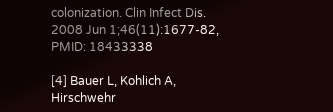colonization. Clin Infect Dis. 2008 Jun 1;46(11):1677-82, PMID: 18433338

[4] Bauer L, Kohlich A, Hirschwehr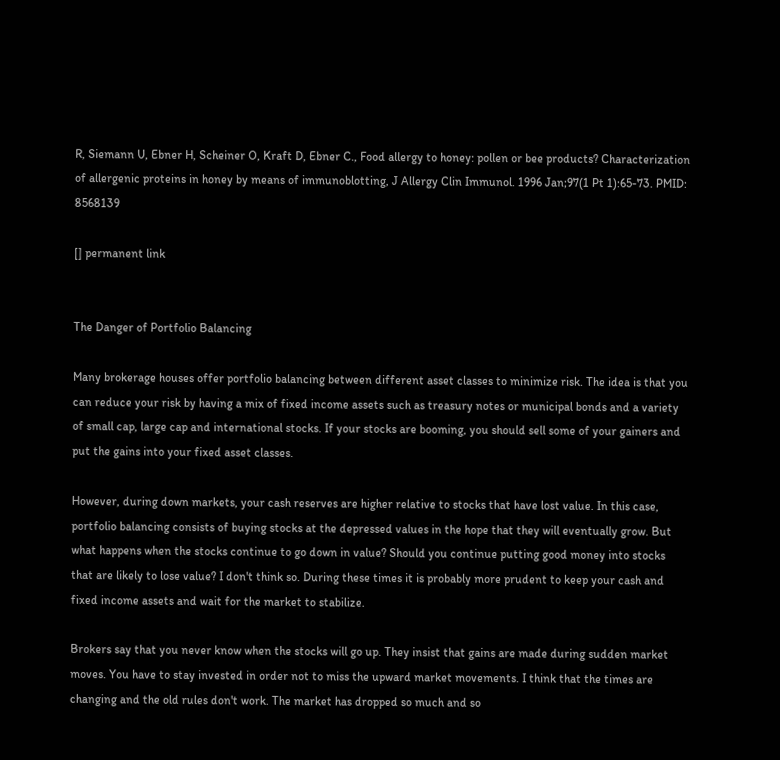R, Siemann U, Ebner H, Scheiner O, Kraft D, Ebner C., Food allergy to honey: pollen or bee products? Characterization of allergenic proteins in honey by means of immunoblotting, J Allergy Clin Immunol. 1996 Jan;97(1 Pt 1):65-73. PMID: 8568139

[] permanent link


The Danger of Portfolio Balancing

Many brokerage houses offer portfolio balancing between different asset classes to minimize risk. The idea is that you can reduce your risk by having a mix of fixed income assets such as treasury notes or municipal bonds and a variety of small cap, large cap and international stocks. If your stocks are booming, you should sell some of your gainers and put the gains into your fixed asset classes.

However, during down markets, your cash reserves are higher relative to stocks that have lost value. In this case, portfolio balancing consists of buying stocks at the depressed values in the hope that they will eventually grow. But what happens when the stocks continue to go down in value? Should you continue putting good money into stocks that are likely to lose value? I don't think so. During these times it is probably more prudent to keep your cash and fixed income assets and wait for the market to stabilize.

Brokers say that you never know when the stocks will go up. They insist that gains are made during sudden market moves. You have to stay invested in order not to miss the upward market movements. I think that the times are changing and the old rules don't work. The market has dropped so much and so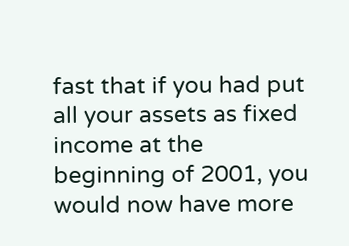fast that if you had put all your assets as fixed income at the beginning of 2001, you would now have more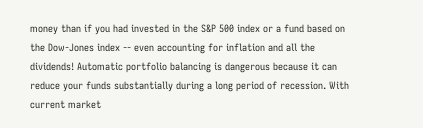money than if you had invested in the S&P 500 index or a fund based on the Dow-Jones index -- even accounting for inflation and all the dividends! Automatic portfolio balancing is dangerous because it can reduce your funds substantially during a long period of recession. With current market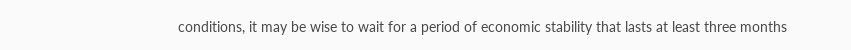conditions, it may be wise to wait for a period of economic stability that lasts at least three months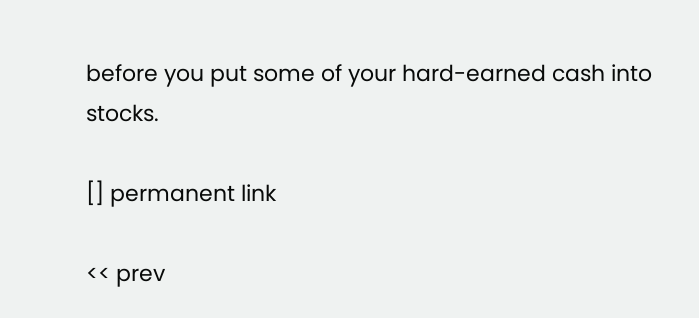before you put some of your hard-earned cash into stocks.

[] permanent link

<< prev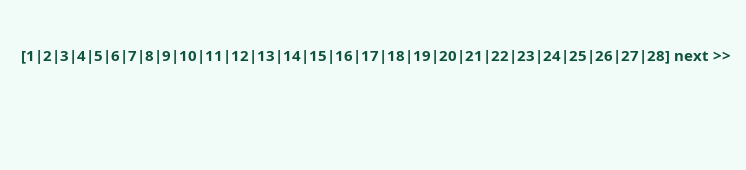[1|2|3|4|5|6|7|8|9|10|11|12|13|14|15|16|17|18|19|20|21|22|23|24|25|26|27|28] next >>